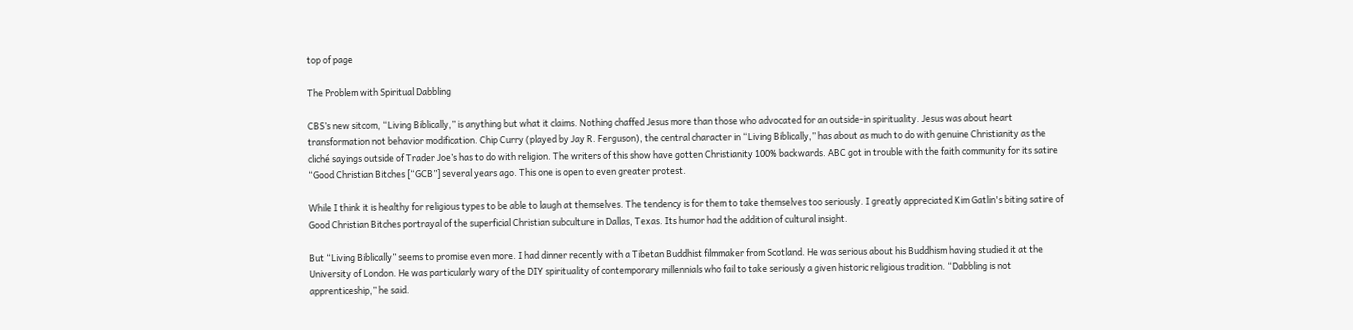top of page

The Problem with Spiritual Dabbling

CBS’s new sitcom, “Living Biblically,” is anything but what it claims. Nothing chaffed Jesus more than those who advocated for an outside-in spirituality. Jesus was about heart transformation not behavior modification. Chip Curry (played by Jay R. Ferguson), the central character in “Living Biblically,” has about as much to do with genuine Christianity as the cliché sayings outside of Trader Joe’s has to do with religion. The writers of this show have gotten Christianity 100% backwards. ABC got in trouble with the faith community for its satire “Good Christian Bitches [“GCB”] several years ago. This one is open to even greater protest.

While I think it is healthy for religious types to be able to laugh at themselves. The tendency is for them to take themselves too seriously. I greatly appreciated Kim Gatlin's biting satire of Good Christian Bitches portrayal of the superficial Christian subculture in Dallas, Texas. Its humor had the addition of cultural insight.

But “Living Biblically” seems to promise even more. I had dinner recently with a Tibetan Buddhist filmmaker from Scotland. He was serious about his Buddhism having studied it at the University of London. He was particularly wary of the DIY spirituality of contemporary millennials who fail to take seriously a given historic religious tradition. “Dabbling is not apprenticeship,” he said.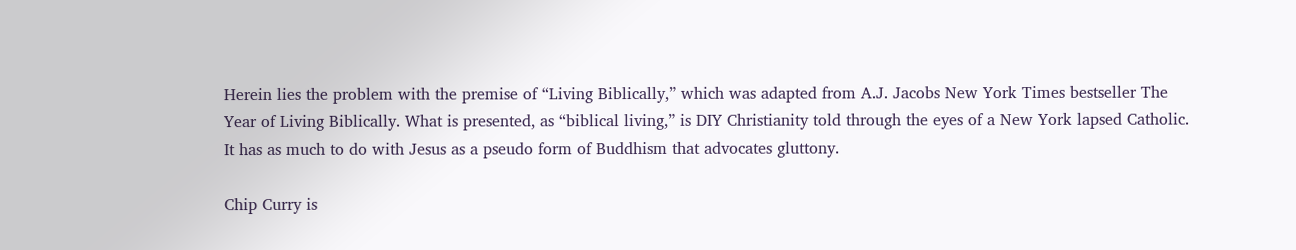Herein lies the problem with the premise of “Living Biblically,” which was adapted from A.J. Jacobs New York Times bestseller The Year of Living Biblically. What is presented, as “biblical living,” is DIY Christianity told through the eyes of a New York lapsed Catholic. It has as much to do with Jesus as a pseudo form of Buddhism that advocates gluttony.

Chip Curry is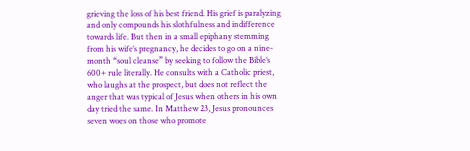grieving the loss of his best friend. His grief is paralyzing and only compounds his slothfulness and indifference towards life. But then in a small epiphany stemming from his wife’s pregnancy, he decides to go on a nine-month “soul cleanse” by seeking to follow the Bible’s 600+ rule literally. He consults with a Catholic priest, who laughs at the prospect, but does not reflect the anger that was typical of Jesus when others in his own day tried the same. In Matthew 23, Jesus pronounces seven woes on those who promote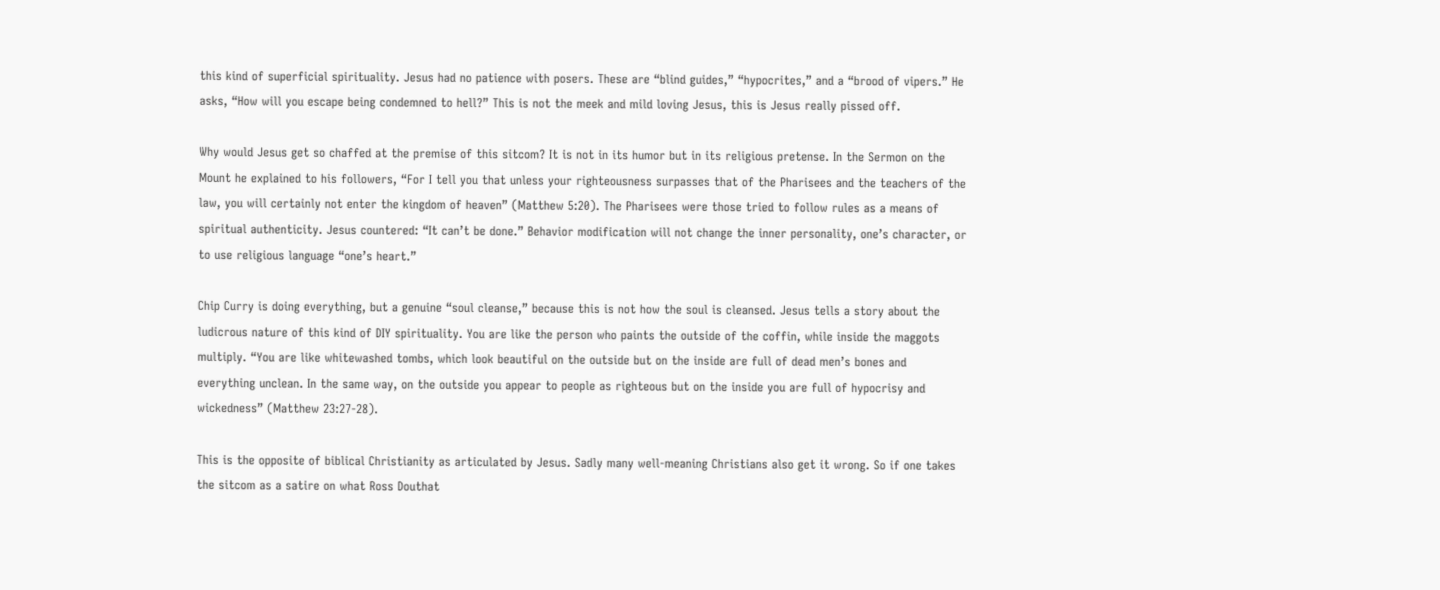this kind of superficial spirituality. Jesus had no patience with posers. These are “blind guides,” “hypocrites,” and a “brood of vipers.” He asks, “How will you escape being condemned to hell?” This is not the meek and mild loving Jesus, this is Jesus really pissed off.

Why would Jesus get so chaffed at the premise of this sitcom? It is not in its humor but in its religious pretense. In the Sermon on the Mount he explained to his followers, “For I tell you that unless your righteousness surpasses that of the Pharisees and the teachers of the law, you will certainly not enter the kingdom of heaven” (Matthew 5:20). The Pharisees were those tried to follow rules as a means of spiritual authenticity. Jesus countered: “It can’t be done.” Behavior modification will not change the inner personality, one’s character, or to use religious language “one’s heart.”

Chip Curry is doing everything, but a genuine “soul cleanse,” because this is not how the soul is cleansed. Jesus tells a story about the ludicrous nature of this kind of DIY spirituality. You are like the person who paints the outside of the coffin, while inside the maggots multiply. “You are like whitewashed tombs, which look beautiful on the outside but on the inside are full of dead men’s bones and everything unclean. In the same way, on the outside you appear to people as righteous but on the inside you are full of hypocrisy and wickedness” (Matthew 23:27-28).

This is the opposite of biblical Christianity as articulated by Jesus. Sadly many well-meaning Christians also get it wrong. So if one takes the sitcom as a satire on what Ross Douthat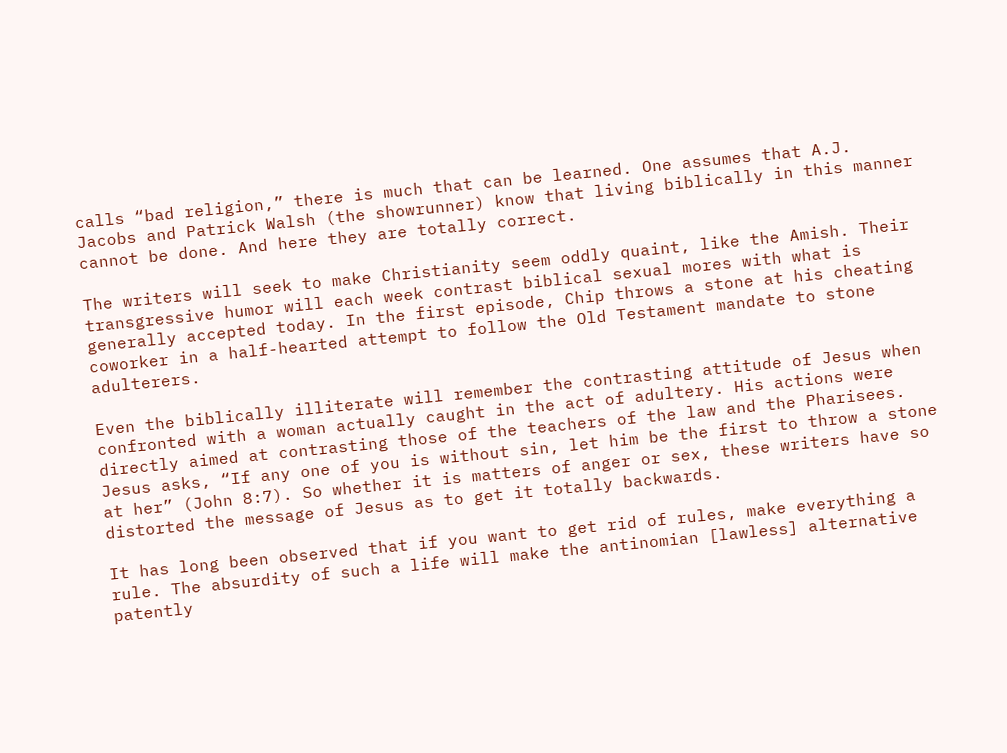calls “bad religion,” there is much that can be learned. One assumes that A.J. Jacobs and Patrick Walsh (the showrunner) know that living biblically in this manner cannot be done. And here they are totally correct.

The writers will seek to make Christianity seem oddly quaint, like the Amish. Their transgressive humor will each week contrast biblical sexual mores with what is generally accepted today. In the first episode, Chip throws a stone at his cheating coworker in a half-hearted attempt to follow the Old Testament mandate to stone adulterers.

Even the biblically illiterate will remember the contrasting attitude of Jesus when confronted with a woman actually caught in the act of adultery. His actions were directly aimed at contrasting those of the teachers of the law and the Pharisees. Jesus asks, “If any one of you is without sin, let him be the first to throw a stone at her” (John 8:7). So whether it is matters of anger or sex, these writers have so distorted the message of Jesus as to get it totally backwards.

It has long been observed that if you want to get rid of rules, make everything a rule. The absurdity of such a life will make the antinomian [lawless] alternative patently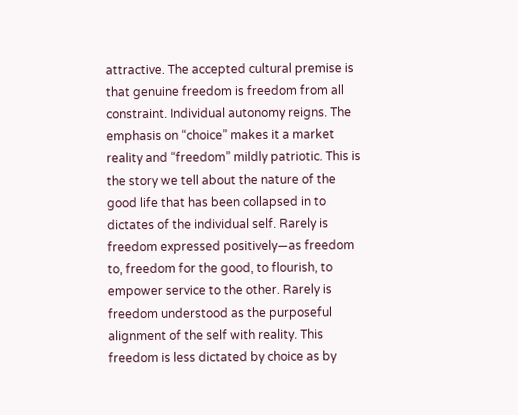attractive. The accepted cultural premise is that genuine freedom is freedom from all constraint. Individual autonomy reigns. The emphasis on “choice” makes it a market reality and “freedom” mildly patriotic. This is the story we tell about the nature of the good life that has been collapsed in to dictates of the individual self. Rarely is freedom expressed positively—as freedom to, freedom for the good, to flourish, to empower service to the other. Rarely is freedom understood as the purposeful alignment of the self with reality. This freedom is less dictated by choice as by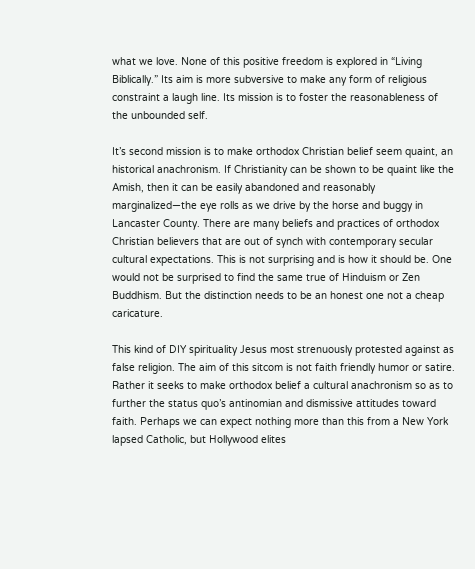what we love. None of this positive freedom is explored in “Living Biblically.” Its aim is more subversive to make any form of religious constraint a laugh line. Its mission is to foster the reasonableness of the unbounded self.

It’s second mission is to make orthodox Christian belief seem quaint, an historical anachronism. If Christianity can be shown to be quaint like the Amish, then it can be easily abandoned and reasonably marginalized—the eye rolls as we drive by the horse and buggy in Lancaster County. There are many beliefs and practices of orthodox Christian believers that are out of synch with contemporary secular cultural expectations. This is not surprising and is how it should be. One would not be surprised to find the same true of Hinduism or Zen Buddhism. But the distinction needs to be an honest one not a cheap caricature.

This kind of DIY spirituality Jesus most strenuously protested against as false religion. The aim of this sitcom is not faith friendly humor or satire. Rather it seeks to make orthodox belief a cultural anachronism so as to further the status quo’s antinomian and dismissive attitudes toward faith. Perhaps we can expect nothing more than this from a New York lapsed Catholic, but Hollywood elites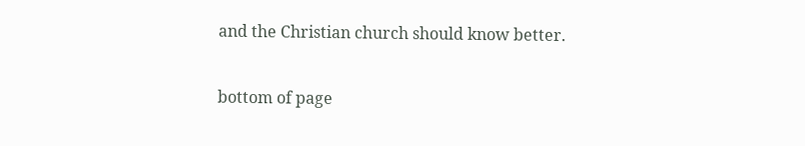and the Christian church should know better.

bottom of page